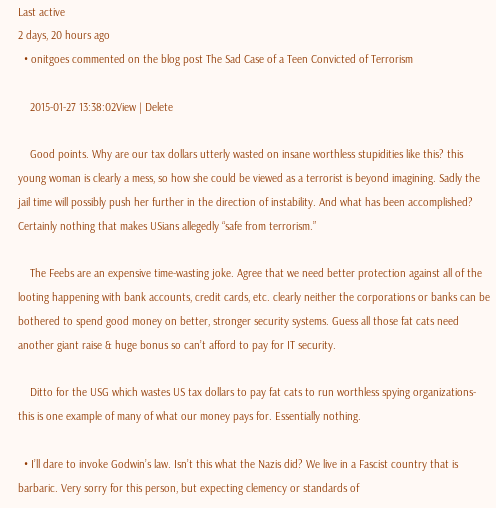Last active
2 days, 20 hours ago
  • onitgoes commented on the blog post The Sad Case of a Teen Convicted of Terrorism

    2015-01-27 13:38:02View | Delete

    Good points. Why are our tax dollars utterly wasted on insane worthless stupidities like this? this young woman is clearly a mess, so how she could be viewed as a terrorist is beyond imagining. Sadly the jail time will possibly push her further in the direction of instability. And what has been accomplished? Certainly nothing that makes USians allegedly “safe from terrorism.”

    The Feebs are an expensive time-wasting joke. Agree that we need better protection against all of the looting happening with bank accounts, credit cards, etc. clearly neither the corporations or banks can be bothered to spend good money on better, stronger security systems. Guess all those fat cats need another giant raise & huge bonus so can’t afford to pay for IT security.

    Ditto for the USG which wastes US tax dollars to pay fat cats to run worthless spying organizations- this is one example of many of what our money pays for. Essentially nothing.

  • I’ll dare to invoke Godwin’s law. Isn’t this what the Nazis did? We live in a Fascist country that is barbaric. Very sorry for this person, but expecting clemency or standards of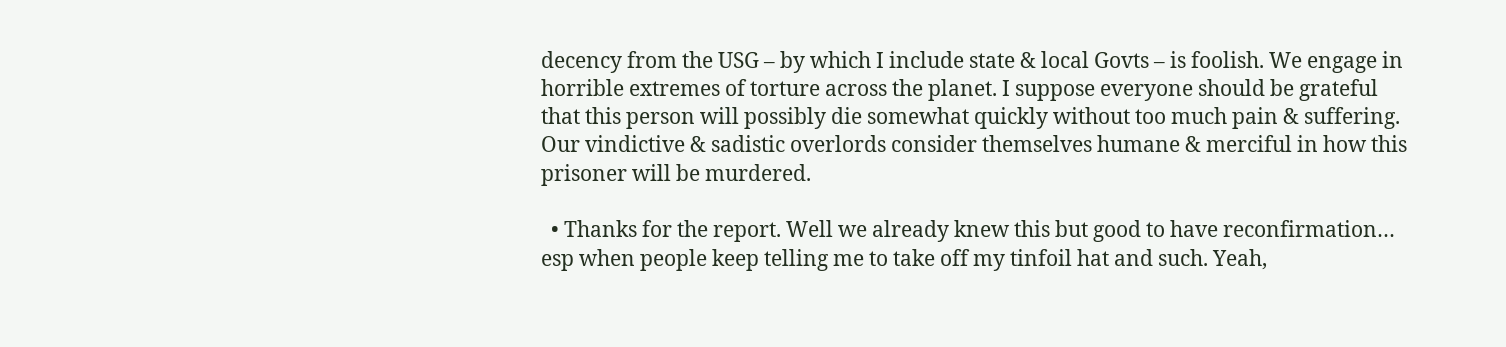decency from the USG – by which I include state & local Govts – is foolish. We engage in horrible extremes of torture across the planet. I suppose everyone should be grateful that this person will possibly die somewhat quickly without too much pain & suffering. Our vindictive & sadistic overlords consider themselves humane & merciful in how this prisoner will be murdered.

  • Thanks for the report. Well we already knew this but good to have reconfirmation… esp when people keep telling me to take off my tinfoil hat and such. Yeah,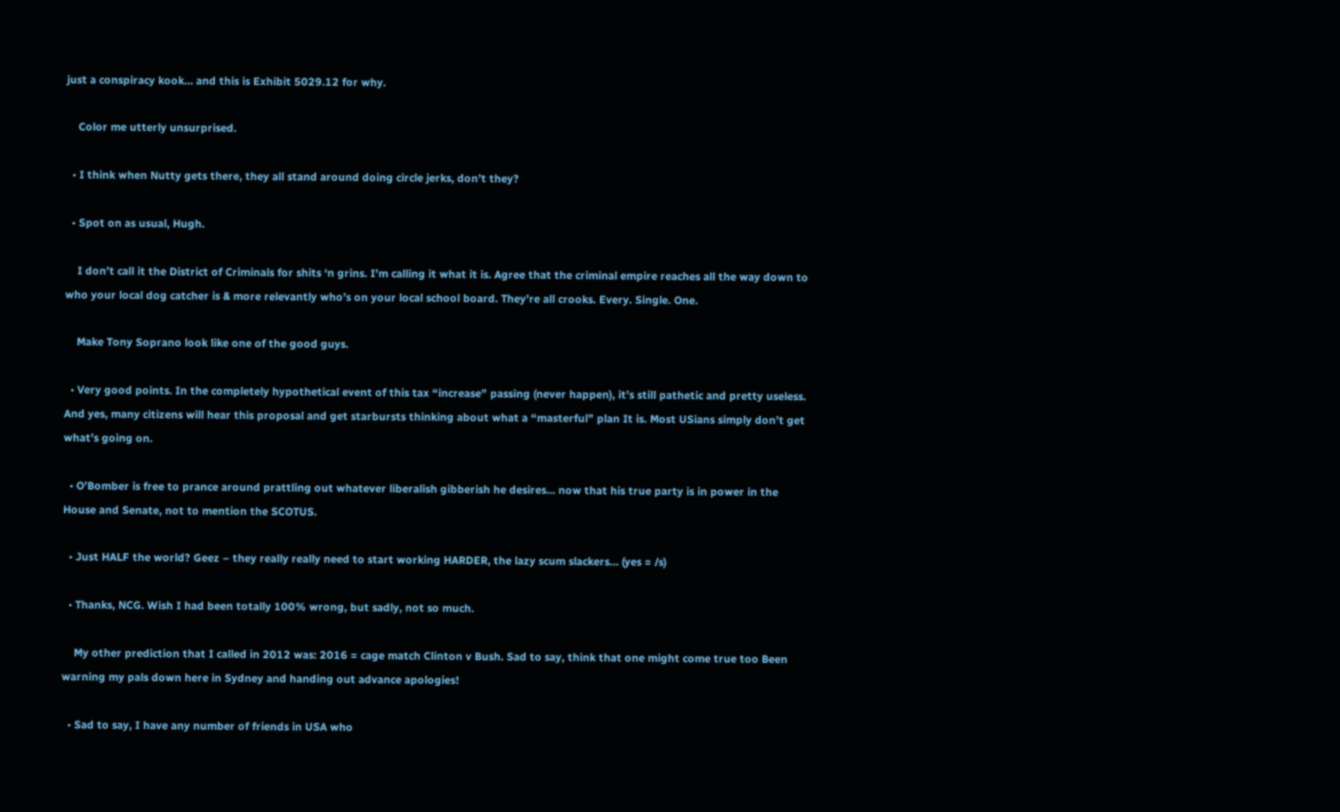just a conspiracy kook… and this is Exhibit 5029.12 for why.

    Color me utterly unsurprised.

  • I think when Nutty gets there, they all stand around doing circle jerks, don’t they?

  • Spot on as usual, Hugh.

    I don’t call it the District of Criminals for shits ‘n grins. I’m calling it what it is. Agree that the criminal empire reaches all the way down to who your local dog catcher is & more relevantly who’s on your local school board. They’re all crooks. Every. Single. One.

    Make Tony Soprano look like one of the good guys.

  • Very good points. In the completely hypothetical event of this tax “increase” passing (never happen), it’s still pathetic and pretty useless. And yes, many citizens will hear this proposal and get starbursts thinking about what a “masterful” plan It is. Most USians simply don’t get what’s going on.

  • O’Bomber is free to prance around prattling out whatever liberalish gibberish he desires… now that his true party is in power in the House and Senate, not to mention the SCOTUS.

  • Just HALF the world? Geez – they really really need to start working HARDER, the lazy scum slackers… (yes = /s)

  • Thanks, NCG. Wish I had been totally 100% wrong, but sadly, not so much.

    My other prediction that I called in 2012 was: 2016 = cage match Clinton v Bush. Sad to say, think that one might come true too Been warning my pals down here in Sydney and handing out advance apologies!

  • Sad to say, I have any number of friends in USA who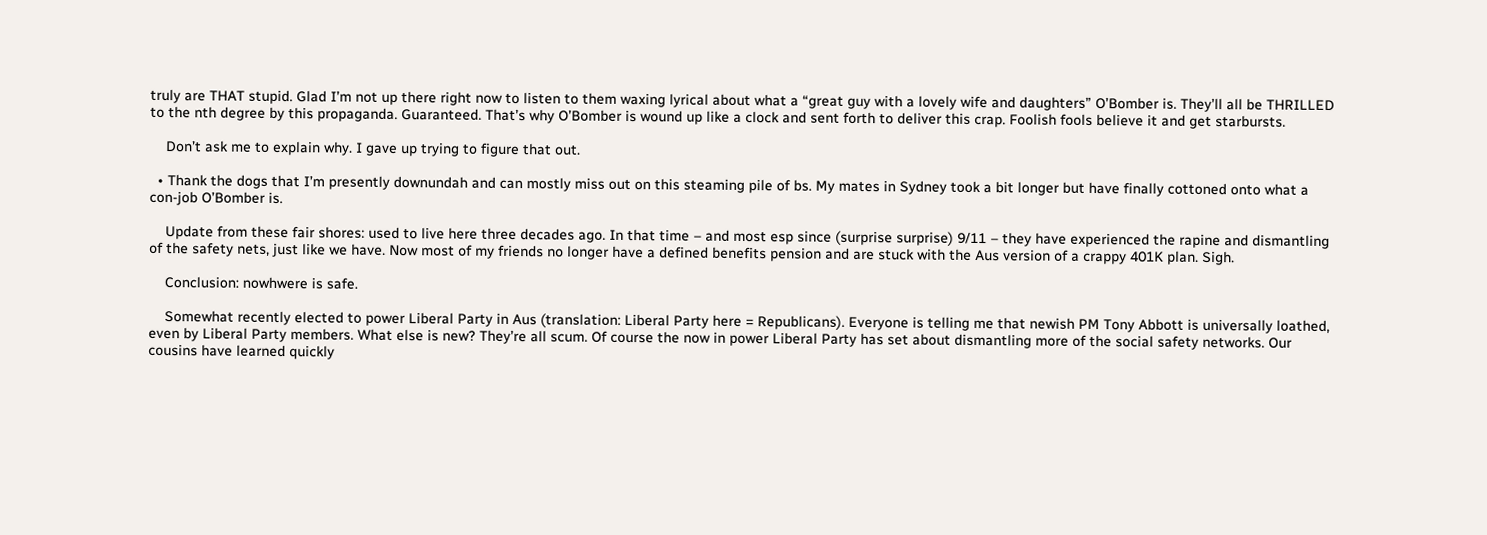truly are THAT stupid. Glad I’m not up there right now to listen to them waxing lyrical about what a “great guy with a lovely wife and daughters” O’Bomber is. They’ll all be THRILLED to the nth degree by this propaganda. Guaranteed. That’s why O’Bomber is wound up like a clock and sent forth to deliver this crap. Foolish fools believe it and get starbursts.

    Don’t ask me to explain why. I gave up trying to figure that out.

  • Thank the dogs that I’m presently downundah and can mostly miss out on this steaming pile of bs. My mates in Sydney took a bit longer but have finally cottoned onto what a con-job O’Bomber is.

    Update from these fair shores: used to live here three decades ago. In that time – and most esp since (surprise surprise) 9/11 – they have experienced the rapine and dismantling of the safety nets, just like we have. Now most of my friends no longer have a defined benefits pension and are stuck with the Aus version of a crappy 401K plan. Sigh.

    Conclusion: nowhwere is safe.

    Somewhat recently elected to power Liberal Party in Aus (translation: Liberal Party here = Republicans). Everyone is telling me that newish PM Tony Abbott is universally loathed, even by Liberal Party members. What else is new? They’re all scum. Of course the now in power Liberal Party has set about dismantling more of the social safety networks. Our cousins have learned quickly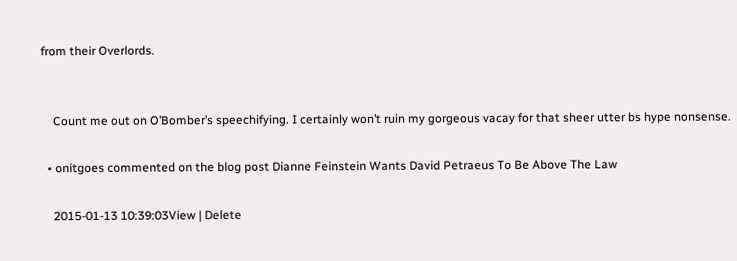from their Overlords.


    Count me out on O’Bomber’s speechifying. I certainly won’t ruin my gorgeous vacay for that sheer utter bs hype nonsense.

  • onitgoes commented on the blog post Dianne Feinstein Wants David Petraeus To Be Above The Law

    2015-01-13 10:39:03View | Delete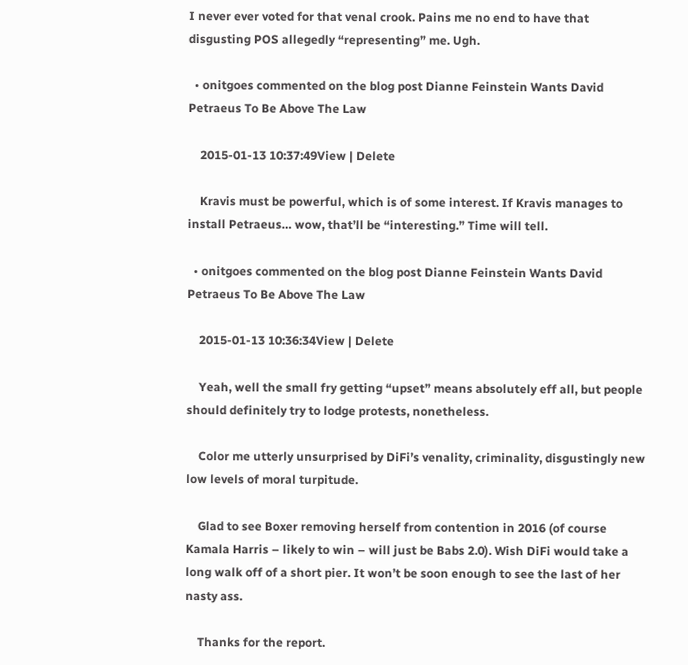I never ever voted for that venal crook. Pains me no end to have that disgusting POS allegedly “representing” me. Ugh.

  • onitgoes commented on the blog post Dianne Feinstein Wants David Petraeus To Be Above The Law

    2015-01-13 10:37:49View | Delete

    Kravis must be powerful, which is of some interest. If Kravis manages to install Petraeus… wow, that’ll be “interesting.” Time will tell.

  • onitgoes commented on the blog post Dianne Feinstein Wants David Petraeus To Be Above The Law

    2015-01-13 10:36:34View | Delete

    Yeah, well the small fry getting “upset” means absolutely eff all, but people should definitely try to lodge protests, nonetheless.

    Color me utterly unsurprised by DiFi’s venality, criminality, disgustingly new low levels of moral turpitude.

    Glad to see Boxer removing herself from contention in 2016 (of course Kamala Harris – likely to win – will just be Babs 2.0). Wish DiFi would take a long walk off of a short pier. It won’t be soon enough to see the last of her nasty ass.

    Thanks for the report.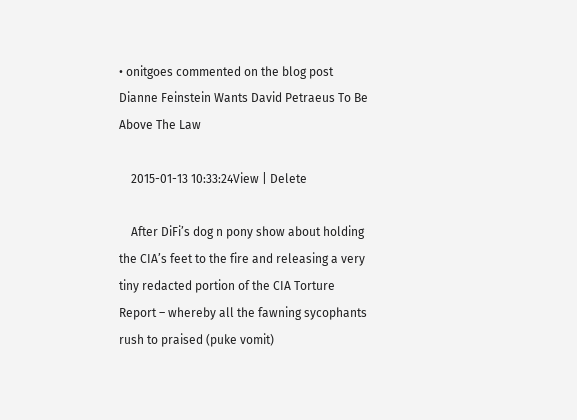• onitgoes commented on the blog post Dianne Feinstein Wants David Petraeus To Be Above The Law

    2015-01-13 10:33:24View | Delete

    After DiFi’s dog n pony show about holding the CIA’s feet to the fire and releasing a very tiny redacted portion of the CIA Torture Report – whereby all the fawning sycophants rush to praised (puke vomit)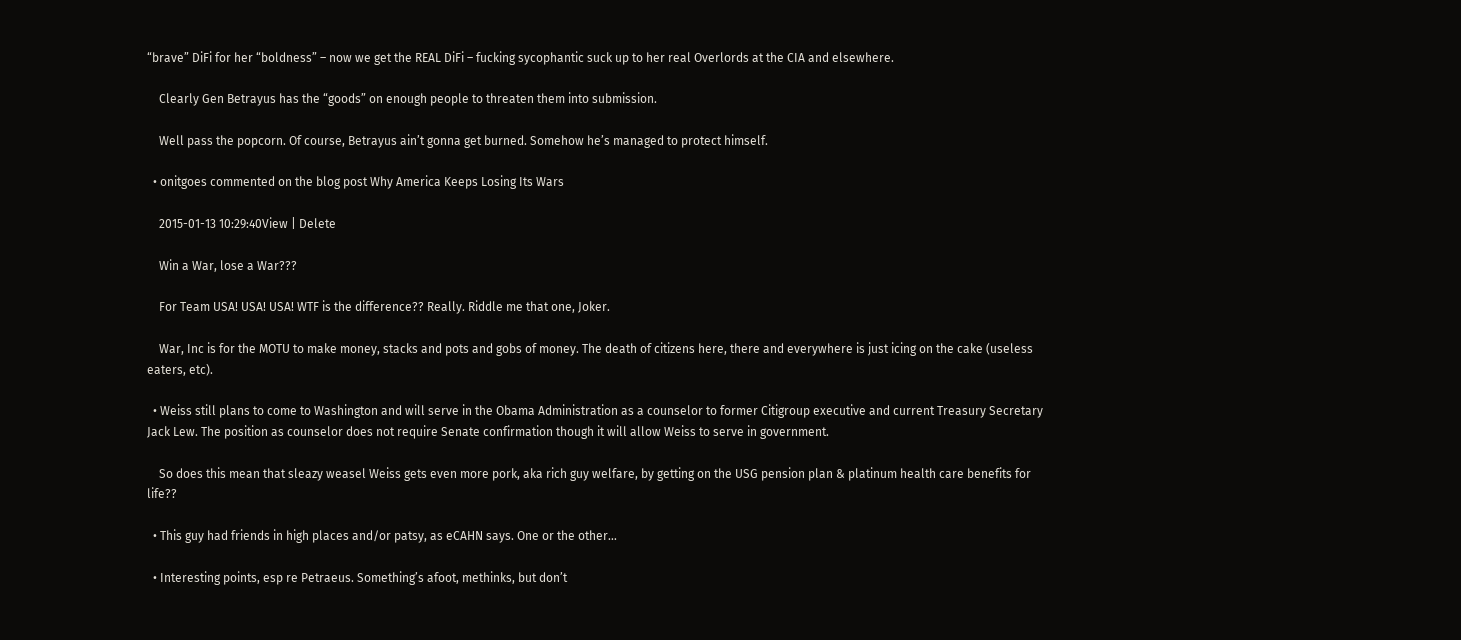“brave” DiFi for her “boldness” – now we get the REAL DiFi – fucking sycophantic suck up to her real Overlords at the CIA and elsewhere.

    Clearly Gen Betrayus has the “goods” on enough people to threaten them into submission.

    Well pass the popcorn. Of course, Betrayus ain’t gonna get burned. Somehow he’s managed to protect himself.

  • onitgoes commented on the blog post Why America Keeps Losing Its Wars

    2015-01-13 10:29:40View | Delete

    Win a War, lose a War???

    For Team USA! USA! USA! WTF is the difference?? Really. Riddle me that one, Joker.

    War, Inc is for the MOTU to make money, stacks and pots and gobs of money. The death of citizens here, there and everywhere is just icing on the cake (useless eaters, etc).

  • Weiss still plans to come to Washington and will serve in the Obama Administration as a counselor to former Citigroup executive and current Treasury Secretary Jack Lew. The position as counselor does not require Senate confirmation though it will allow Weiss to serve in government.

    So does this mean that sleazy weasel Weiss gets even more pork, aka rich guy welfare, by getting on the USG pension plan & platinum health care benefits for life??

  • This guy had friends in high places and/or patsy, as eCAHN says. One or the other…

  • Interesting points, esp re Petraeus. Something’s afoot, methinks, but don’t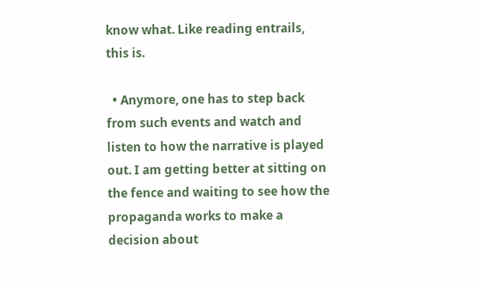know what. Like reading entrails, this is.

  • Anymore, one has to step back from such events and watch and listen to how the narrative is played out. I am getting better at sitting on the fence and waiting to see how the propaganda works to make a decision about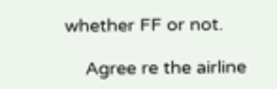whether FF or not.

    Agree re the airline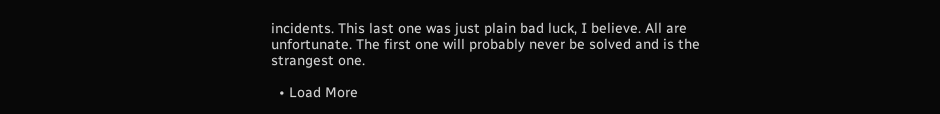incidents. This last one was just plain bad luck, I believe. All are unfortunate. The first one will probably never be solved and is the strangest one.

  • Load More